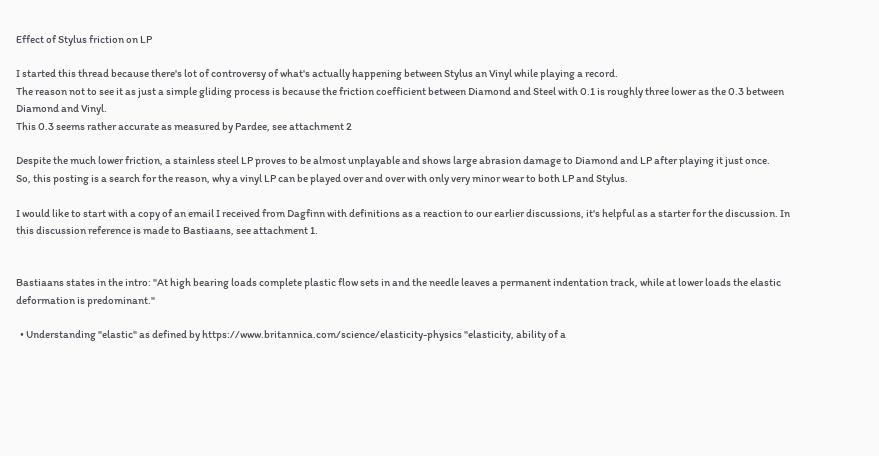Effect of Stylus friction on LP

I started this thread because there's lot of controversy of what's actually happening between Stylus an Vinyl while playing a record.
The reason not to see it as just a simple gliding process is because the friction coefficient between Diamond and Steel with 0.1 is roughly three lower as the 0.3 between Diamond and Vinyl.
This 0.3 seems rather accurate as measured by Pardee, see attachment 2

Despite the much lower friction, a stainless steel LP proves to be almost unplayable and shows large abrasion damage to Diamond and LP after playing it just once.
So, this posting is a search for the reason, why a vinyl LP can be played over and over with only very minor wear to both LP and Stylus.

I would like to start with a copy of an email I received from Dagfinn with definitions as a reaction to our earlier discussions, it's helpful as a starter for the discussion. In this discussion reference is made to Bastiaans, see attachment 1.


Bastiaans states in the intro: "At high bearing loads complete plastic flow sets in and the needle leaves a permanent indentation track, while at lower loads the elastic deformation is predominant."

  • Understanding "elastic" as defined by https://www.britannica.com/science/elasticity-physics "elasticity, ability of a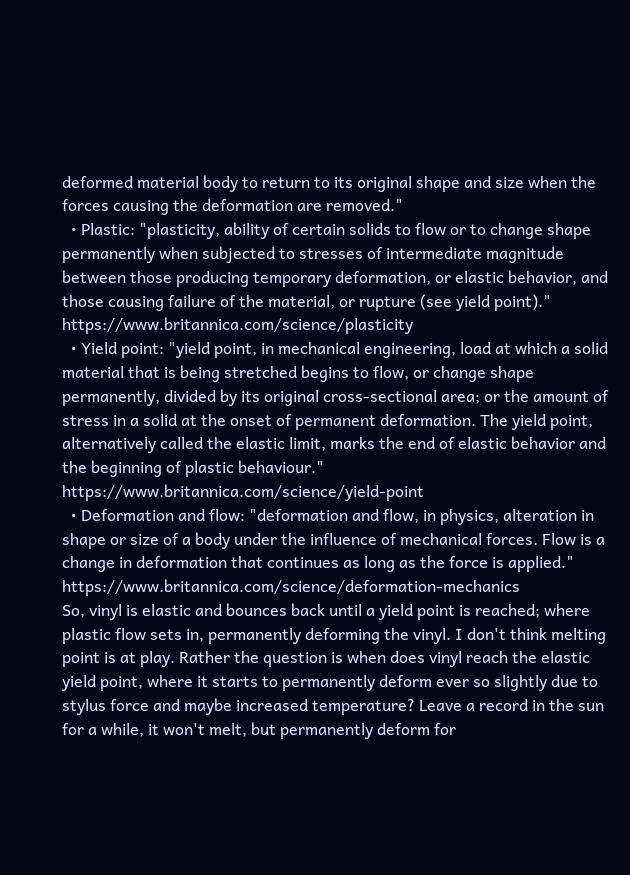deformed material body to return to its original shape and size when the forces causing the deformation are removed."
  • Plastic: "plasticity, ability of certain solids to flow or to change shape permanently when subjected to stresses of intermediate magnitude between those producing temporary deformation, or elastic behavior, and those causing failure of the material, or rupture (see yield point)." https://www.britannica.com/science/plasticity
  • Yield point: "yield point, in mechanical engineering, load at which a solid material that is being stretched begins to flow, or change shape permanently, divided by its original cross-sectional area; or the amount of stress in a solid at the onset of permanent deformation. The yield point, alternatively called the elastic limit, marks the end of elastic behavior and the beginning of plastic behaviour." https://www.britannica.com/science/yield-point
  • Deformation and flow: "deformation and flow, in physics, alteration in shape or size of a body under the influence of mechanical forces. Flow is a change in deformation that continues as long as the force is applied." https://www.britannica.com/science/deformation-mechanics
So, vinyl is elastic and bounces back until a yield point is reached; where plastic flow sets in, permanently deforming the vinyl. I don't think melting point is at play. Rather the question is when does vinyl reach the elastic yield point, where it starts to permanently deform ever so slightly due to stylus force and maybe increased temperature? Leave a record in the sun for a while, it won't melt, but permanently deform for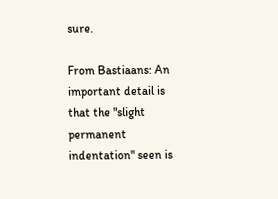sure.

From Bastiaans: An important detail is that the "slight permanent indentation" seen is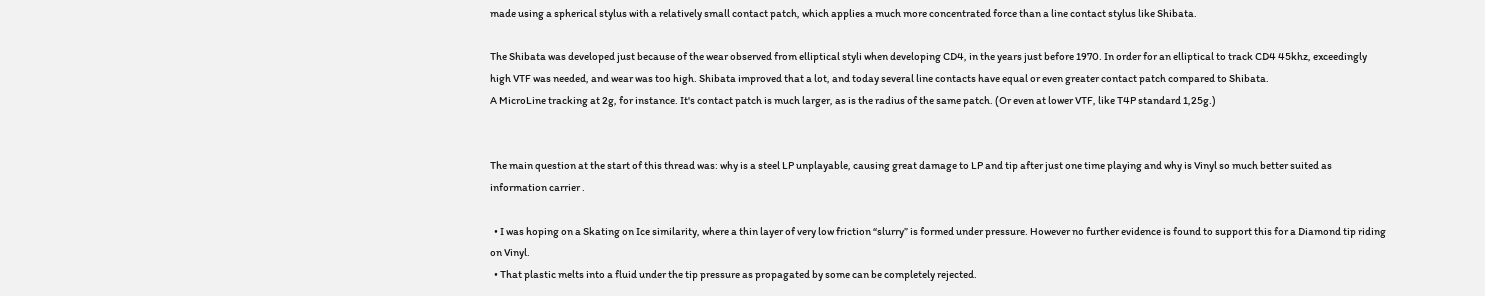made using a spherical stylus with a relatively small contact patch, which applies a much more concentrated force than a line contact stylus like Shibata.

The Shibata was developed just because of the wear observed from elliptical styli when developing CD4, in the years just before 1970. In order for an elliptical to track CD4 45khz, exceedingly high VTF was needed, and wear was too high. Shibata improved that a lot, and today several line contacts have equal or even greater contact patch compared to Shibata.
A MicroLine tracking at 2g, for instance. It's contact patch is much larger, as is the radius of the same patch. (Or even at lower VTF, like T4P standard 1,25g.)


The main question at the start of this thread was: why is a steel LP unplayable, causing great damage to LP and tip after just one time playing and why is Vinyl so much better suited as information carrier .

  • I was hoping on a Skating on Ice similarity, where a thin layer of very low friction “slurry” is formed under pressure. However no further evidence is found to support this for a Diamond tip riding on Vinyl.
  • That plastic melts into a fluid under the tip pressure as propagated by some can be completely rejected.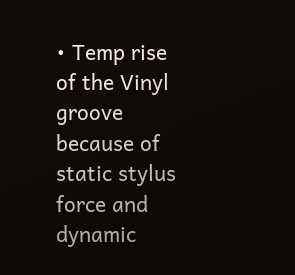• Temp rise of the Vinyl groove because of static stylus force and dynamic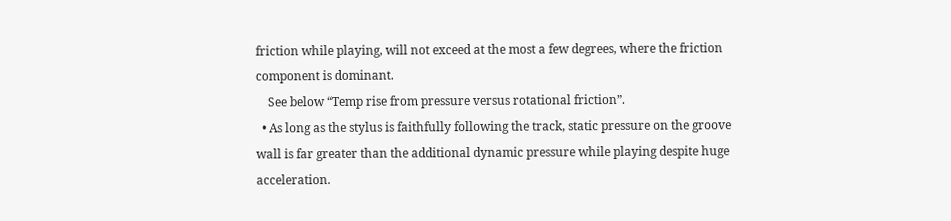friction while playing, will not exceed at the most a few degrees, where the friction component is dominant.
    See below “Temp rise from pressure versus rotational friction”.
  • As long as the stylus is faithfully following the track, static pressure on the groove wall is far greater than the additional dynamic pressure while playing despite huge acceleration.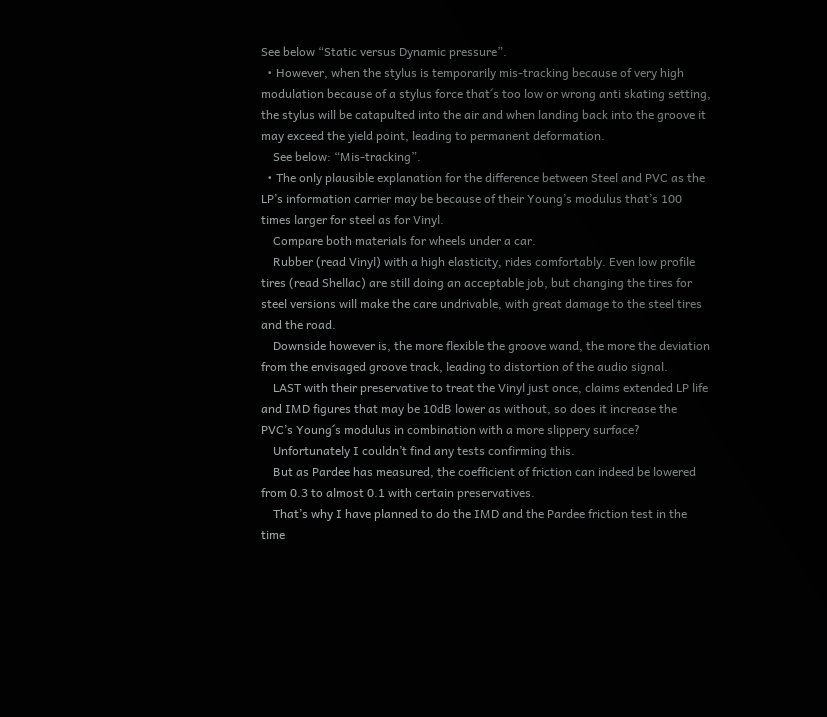See below “Static versus Dynamic pressure”.
  • However, when the stylus is temporarily mis-tracking because of very high modulation because of a stylus force that´s too low or wrong anti skating setting, the stylus will be catapulted into the air and when landing back into the groove it may exceed the yield point, leading to permanent deformation.
    See below: “Mis-tracking”.
  • The only plausible explanation for the difference between Steel and PVC as the LP’s information carrier may be because of their Young’s modulus that’s 100 times larger for steel as for Vinyl.
    Compare both materials for wheels under a car.
    Rubber (read Vinyl) with a high elasticity, rides comfortably. Even low profile tires (read Shellac) are still doing an acceptable job, but changing the tires for steel versions will make the care undrivable, with great damage to the steel tires and the road.
    Downside however is, the more flexible the groove wand, the more the deviation from the envisaged groove track, leading to distortion of the audio signal.
    LAST with their preservative to treat the Vinyl just once, claims extended LP life and IMD figures that may be 10dB lower as without, so does it increase the PVC’s Young´s modulus in combination with a more slippery surface?
    Unfortunately I couldn’t find any tests confirming this.
    But as Pardee has measured, the coefficient of friction can indeed be lowered from 0.3 to almost 0.1 with certain preservatives.
    That’s why I have planned to do the IMD and the Pardee friction test in the time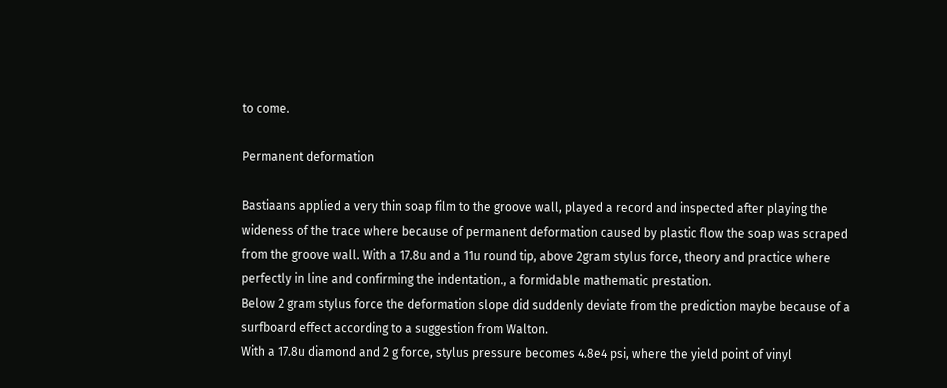to come.

Permanent deformation

Bastiaans applied a very thin soap film to the groove wall, played a record and inspected after playing the wideness of the trace where because of permanent deformation caused by plastic flow the soap was scraped from the groove wall. With a 17.8u and a 11u round tip, above 2gram stylus force, theory and practice where perfectly in line and confirming the indentation., a formidable mathematic prestation.
Below 2 gram stylus force the deformation slope did suddenly deviate from the prediction maybe because of a surfboard effect according to a suggestion from Walton.
With a 17.8u diamond and 2 g force, stylus pressure becomes 4.8e4 psi, where the yield point of vinyl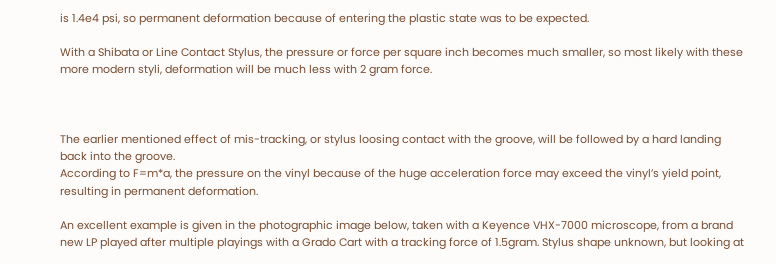is 1.4e4 psi, so permanent deformation because of entering the plastic state was to be expected.

With a Shibata or Line Contact Stylus, the pressure or force per square inch becomes much smaller, so most likely with these more modern styli, deformation will be much less with 2 gram force.



The earlier mentioned effect of mis-tracking, or stylus loosing contact with the groove, will be followed by a hard landing back into the groove.
According to F=m*a, the pressure on the vinyl because of the huge acceleration force may exceed the vinyl’s yield point, resulting in permanent deformation.

An excellent example is given in the photographic image below, taken with a Keyence VHX-7000 microscope, from a brand new LP played after multiple playings with a Grado Cart with a tracking force of 1.5gram. Stylus shape unknown, but looking at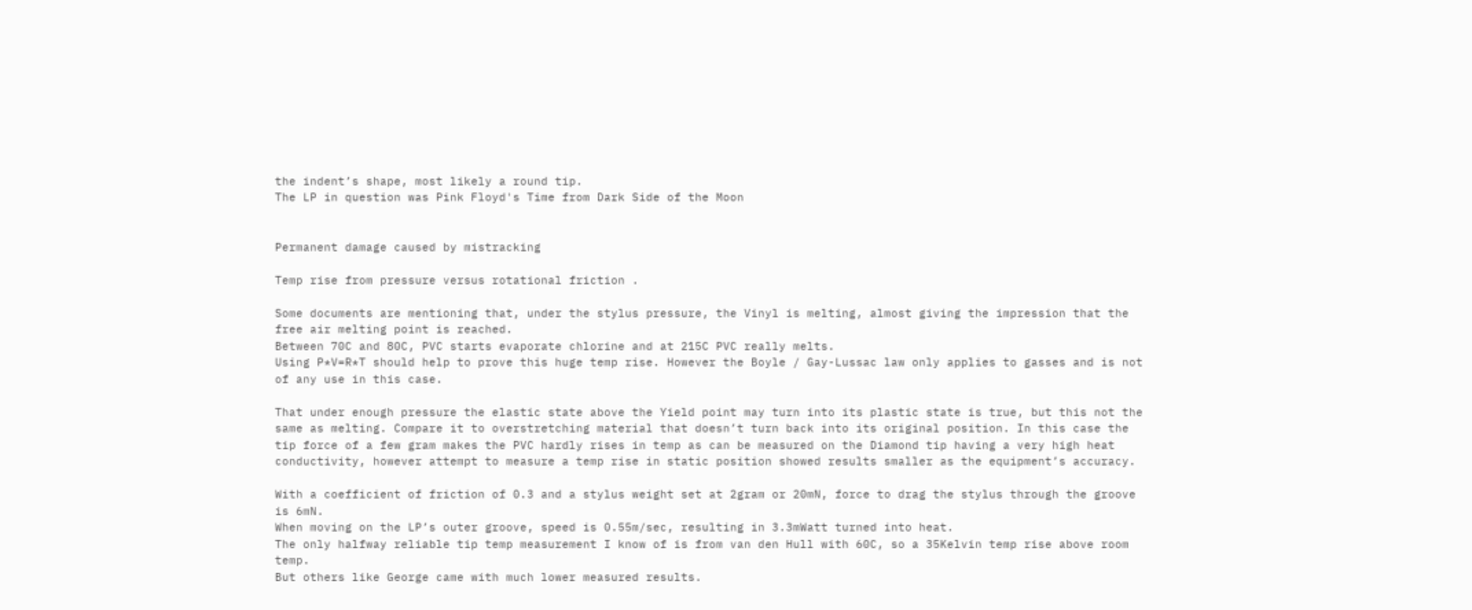the indent’s shape, most likely a round tip.
The LP in question was Pink Floyd's Time from Dark Side of the Moon


Permanent damage caused by mistracking

Temp rise from pressure versus rotational friction .

Some documents are mentioning that, under the stylus pressure, the Vinyl is melting, almost giving the impression that the free air melting point is reached.
Between 70C and 80C, PVC starts evaporate chlorine and at 215C PVC really melts.
Using P*V=R*T should help to prove this huge temp rise. However the Boyle / Gay-Lussac law only applies to gasses and is not of any use in this case.

That under enough pressure the elastic state above the Yield point may turn into its plastic state is true, but this not the same as melting. Compare it to overstretching material that doesn’t turn back into its original position. In this case the tip force of a few gram makes the PVC hardly rises in temp as can be measured on the Diamond tip having a very high heat conductivity, however attempt to measure a temp rise in static position showed results smaller as the equipment’s accuracy.

With a coefficient of friction of 0.3 and a stylus weight set at 2gram or 20mN, force to drag the stylus through the groove is 6mN.
When moving on the LP’s outer groove, speed is 0.55m/sec, resulting in 3.3mWatt turned into heat.
The only halfway reliable tip temp measurement I know of is from van den Hull with 60C, so a 35Kelvin temp rise above room temp.
But others like George came with much lower measured results.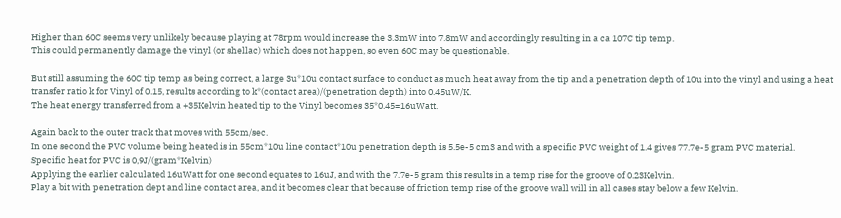Higher than 60C seems very unlikely because playing at 78rpm would increase the 3.3mW into 7.8mW and accordingly resulting in a ca 107C tip temp.
This could permanently damage the vinyl (or shellac) which does not happen, so even 60C may be questionable.

But still assuming the 60C tip temp as being correct, a large 3u*10u contact surface to conduct as much heat away from the tip and a penetration depth of 10u into the vinyl and using a heat transfer ratio k for Vinyl of 0.15, results according to k*(contact area)/(penetration depth) into 0.45uW/K.
The heat energy transferred from a +35Kelvin heated tip to the Vinyl becomes 35*0.45=16uWatt.

Again back to the outer track that moves with 55cm/sec.
In one second the PVC volume being heated is in 55cm*10u line contact*10u penetration depth is 5.5e-5 cm3 and with a specific PVC weight of 1.4 gives 77.7e-5 gram PVC material.
Specific heat for PVC is 0,9J/(gram*Kelvin)
Applying the earlier calculated 16uWatt for one second equates to 16uJ, and with the 7.7e-5 gram this results in a temp rise for the groove of 0.23Kelvin.
Play a bit with penetration dept and line contact area, and it becomes clear that because of friction temp rise of the groove wall will in all cases stay below a few Kelvin.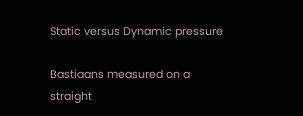Static versus Dynamic pressure

Bastiaans measured on a straight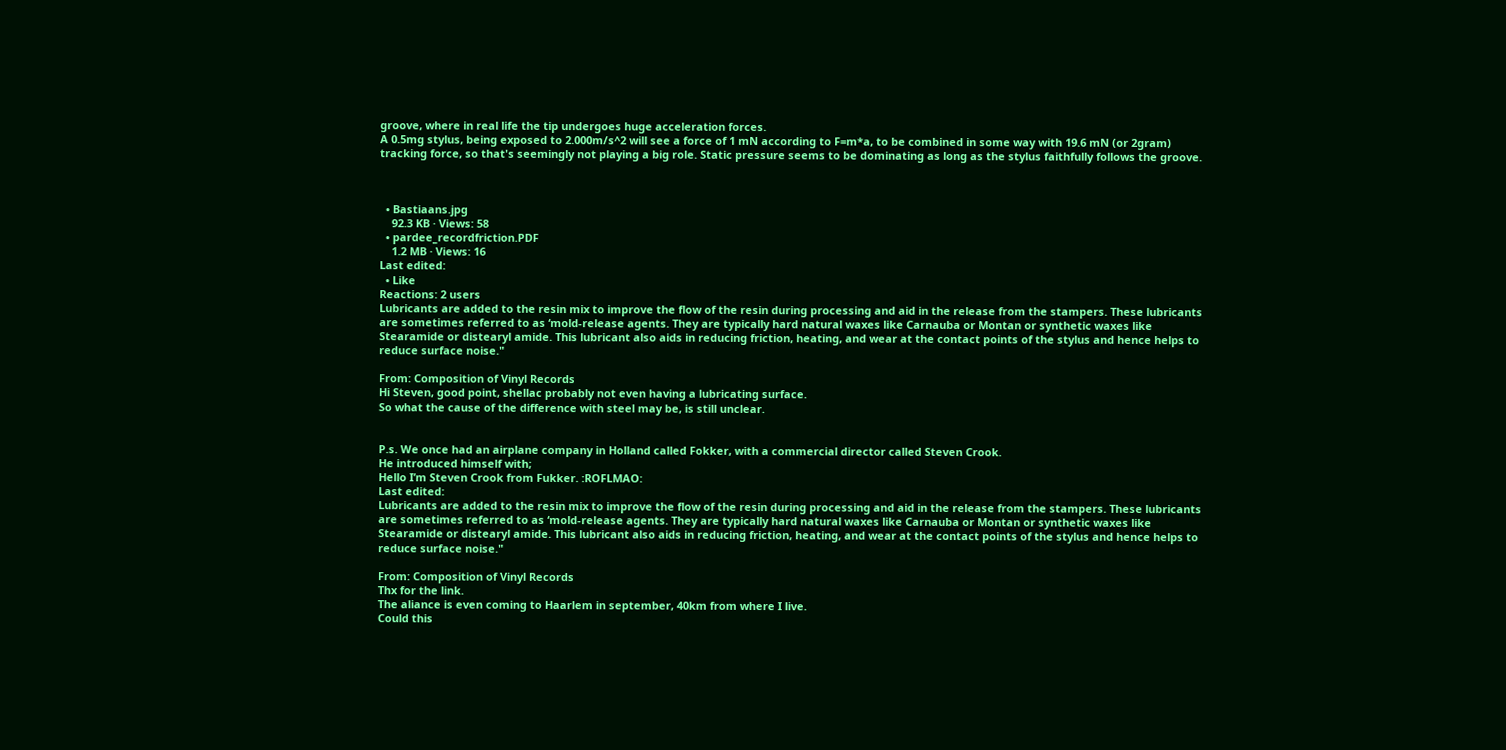groove, where in real life the tip undergoes huge acceleration forces.
A 0.5mg stylus, being exposed to 2.000m/s^2 will see a force of 1 mN according to F=m*a, to be combined in some way with 19.6 mN (or 2gram) tracking force, so that's seemingly not playing a big role. Static pressure seems to be dominating as long as the stylus faithfully follows the groove.



  • Bastiaans.jpg
    92.3 KB · Views: 58
  • pardee_recordfriction.PDF
    1.2 MB · Views: 16
Last edited:
  • Like
Reactions: 2 users
Lubricants are added to the resin mix to improve the flow of the resin during processing and aid in the release from the stampers. These lubricants are sometimes referred to as ‘mold-release agents. They are typically hard natural waxes like Carnauba or Montan or synthetic waxes like Stearamide or distearyl amide. This lubricant also aids in reducing friction, heating, and wear at the contact points of the stylus and hence helps to reduce surface noise."

From: Composition of Vinyl Records
Hi Steven, good point, shellac probably not even having a lubricating surface.
So what the cause of the difference with steel may be, is still unclear.


P.s. We once had an airplane company in Holland called Fokker, with a commercial director called Steven Crook.
He introduced himself with;
Hello I’m Steven Crook from Fukker. :ROFLMAO:
Last edited:
Lubricants are added to the resin mix to improve the flow of the resin during processing and aid in the release from the stampers. These lubricants are sometimes referred to as ‘mold-release agents. They are typically hard natural waxes like Carnauba or Montan or synthetic waxes like Stearamide or distearyl amide. This lubricant also aids in reducing friction, heating, and wear at the contact points of the stylus and hence helps to reduce surface noise."

From: Composition of Vinyl Records
Thx for the link.
The aliance is even coming to Haarlem in september, 40km from where I live.
Could this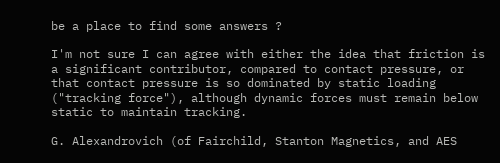be a place to find some answers ?

I'm not sure I can agree with either the idea that friction is a significant contributor, compared to contact pressure, or that contact pressure is so dominated by static loading ("tracking force"), although dynamic forces must remain below static to maintain tracking.

G. Alexandrovich (of Fairchild, Stanton Magnetics, and AES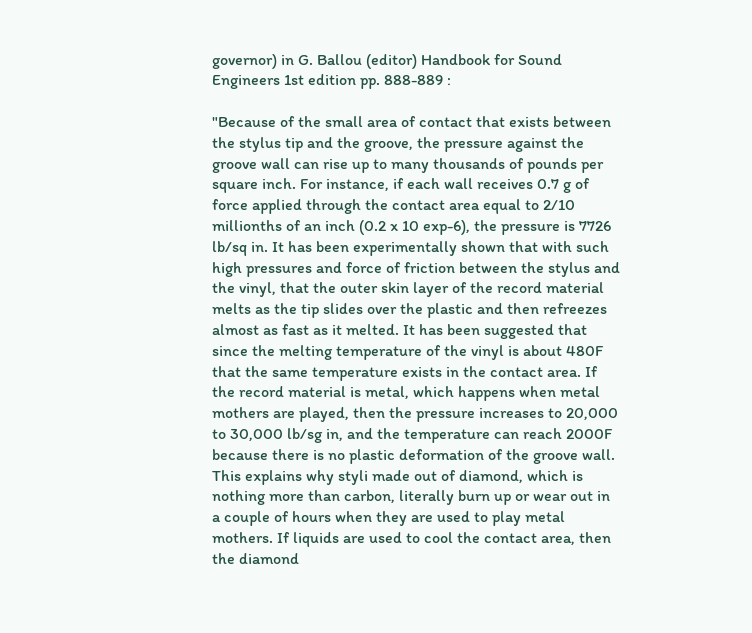governor) in G. Ballou (editor) Handbook for Sound Engineers 1st edition pp. 888-889 :

"Because of the small area of contact that exists between the stylus tip and the groove, the pressure against the groove wall can rise up to many thousands of pounds per square inch. For instance, if each wall receives 0.7 g of force applied through the contact area equal to 2/10 millionths of an inch (0.2 x 10 exp-6), the pressure is 7726 lb/sq in. It has been experimentally shown that with such high pressures and force of friction between the stylus and the vinyl, that the outer skin layer of the record material melts as the tip slides over the plastic and then refreezes almost as fast as it melted. It has been suggested that since the melting temperature of the vinyl is about 480F that the same temperature exists in the contact area. If the record material is metal, which happens when metal mothers are played, then the pressure increases to 20,000 to 30,000 lb/sg in, and the temperature can reach 2000F because there is no plastic deformation of the groove wall. This explains why styli made out of diamond, which is nothing more than carbon, literally burn up or wear out in a couple of hours when they are used to play metal mothers. If liquids are used to cool the contact area, then the diamond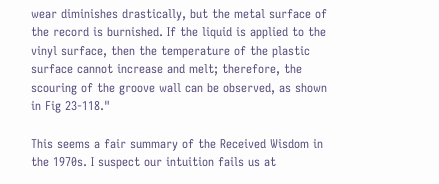wear diminishes drastically, but the metal surface of the record is burnished. If the liquid is applied to the vinyl surface, then the temperature of the plastic surface cannot increase and melt; therefore, the scouring of the groove wall can be observed, as shown in Fig 23-118."

This seems a fair summary of the Received Wisdom in the 1970s. I suspect our intuition fails us at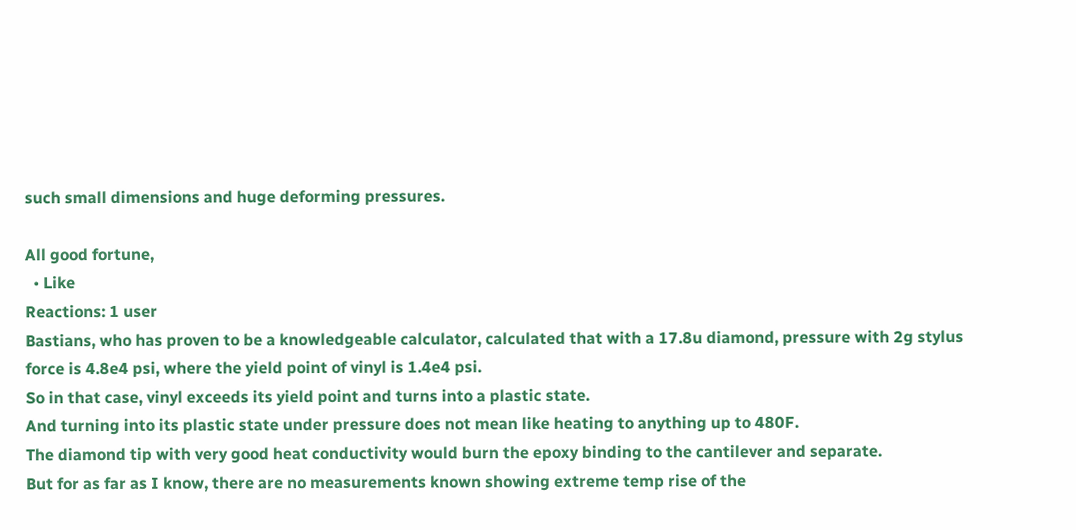such small dimensions and huge deforming pressures.

All good fortune,
  • Like
Reactions: 1 user
Bastians, who has proven to be a knowledgeable calculator, calculated that with a 17.8u diamond, pressure with 2g stylus force is 4.8e4 psi, where the yield point of vinyl is 1.4e4 psi.
So in that case, vinyl exceeds its yield point and turns into a plastic state.
And turning into its plastic state under pressure does not mean like heating to anything up to 480F.
The diamond tip with very good heat conductivity would burn the epoxy binding to the cantilever and separate.
But for as far as I know, there are no measurements known showing extreme temp rise of the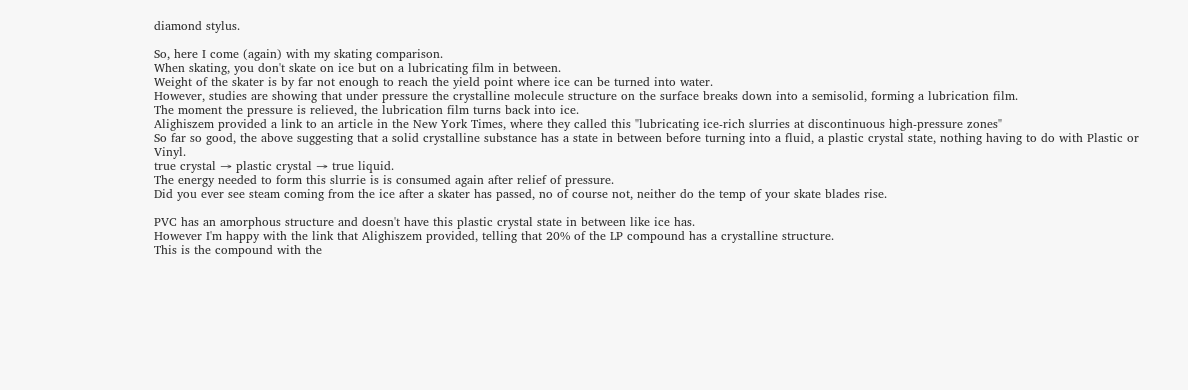diamond stylus.

So, here I come (again) with my skating comparison.
When skating, you don't skate on ice but on a lubricating film in between.
Weight of the skater is by far not enough to reach the yield point where ice can be turned into water.
However, studies are showing that under pressure the crystalline molecule structure on the surface breaks down into a semisolid, forming a lubrication film.
The moment the pressure is relieved, the lubrication film turns back into ice.
Alighiszem provided a link to an article in the New York Times, where they called this "lubricating ice-rich slurries at discontinuous high-pressure zones"
So far so good, the above suggesting that a solid crystalline substance has a state in between before turning into a fluid, a plastic crystal state, nothing having to do with Plastic or Vinyl.
true crystal → plastic crystal → true liquid.
The energy needed to form this slurrie is is consumed again after relief of pressure.
Did you ever see steam coming from the ice after a skater has passed, no of course not, neither do the temp of your skate blades rise.

PVC has an amorphous structure and doesn't have this plastic crystal state in between like ice has.
However I'm happy with the link that Alighiszem provided, telling that 20% of the LP compound has a crystalline structure.
This is the compound with the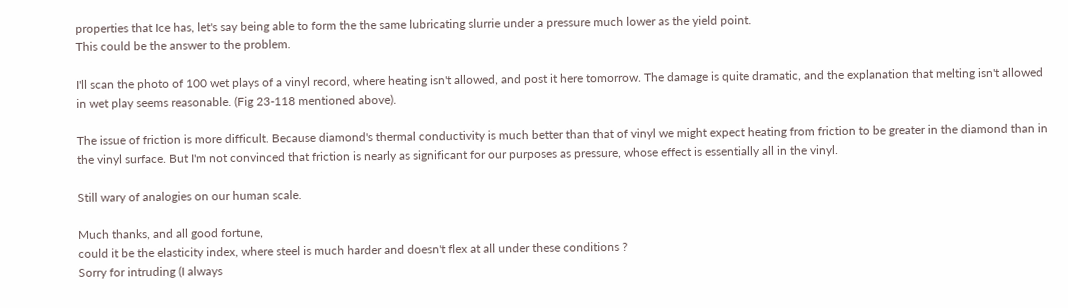properties that Ice has, let's say being able to form the the same lubricating slurrie under a pressure much lower as the yield point.
This could be the answer to the problem.

I'll scan the photo of 100 wet plays of a vinyl record, where heating isn't allowed, and post it here tomorrow. The damage is quite dramatic, and the explanation that melting isn't allowed in wet play seems reasonable. (Fig 23-118 mentioned above).

The issue of friction is more difficult. Because diamond's thermal conductivity is much better than that of vinyl we might expect heating from friction to be greater in the diamond than in the vinyl surface. But I'm not convinced that friction is nearly as significant for our purposes as pressure, whose effect is essentially all in the vinyl.

Still wary of analogies on our human scale.

Much thanks, and all good fortune,
could it be the elasticity index, where steel is much harder and doesn't flex at all under these conditions ?
Sorry for intruding (I always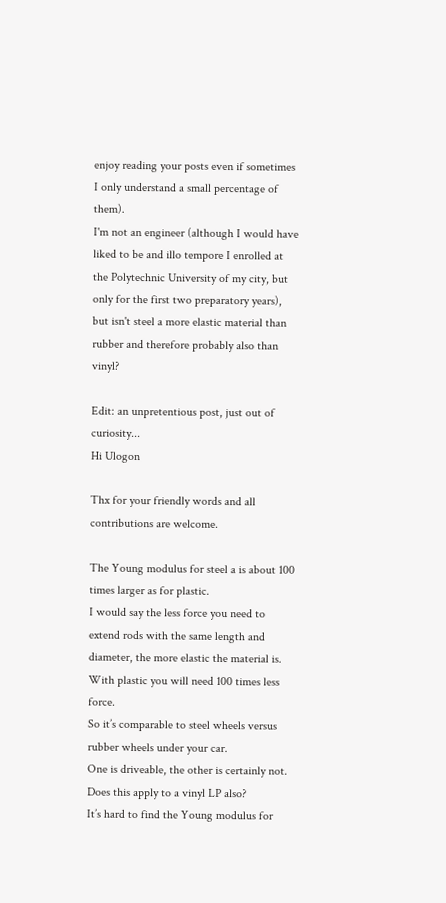enjoy reading your posts even if sometimes I only understand a small percentage of them).
I'm not an engineer (although I would have liked to be and illo tempore I enrolled at the Polytechnic University of my city, but only for the first two preparatory years), but isn't steel a more elastic material than rubber and therefore probably also than vinyl?

Edit: an unpretentious post, just out of curiosity...
Hi Ulogon

Thx for your friendly words and all contributions are welcome.

The Young modulus for steel a is about 100 times larger as for plastic.
I would say the less force you need to extend rods with the same length and diameter, the more elastic the material is. With plastic you will need 100 times less force.
So it’s comparable to steel wheels versus rubber wheels under your car.
One is driveable, the other is certainly not.
Does this apply to a vinyl LP also?
It’s hard to find the Young modulus for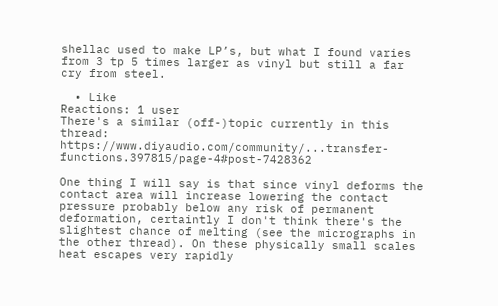shellac used to make LP’s, but what I found varies from 3 tp 5 times larger as vinyl but still a far cry from steel.

  • Like
Reactions: 1 user
There's a similar (off-)topic currently in this thread: https://www.diyaudio.com/community/...transfer-functions.397815/page-4#post-7428362

One thing I will say is that since vinyl deforms the contact area will increase lowering the contact pressure probably below any risk of permanent deformation, certaintly I don't think there's the slightest chance of melting (see the micrographs in the other thread). On these physically small scales heat escapes very rapidly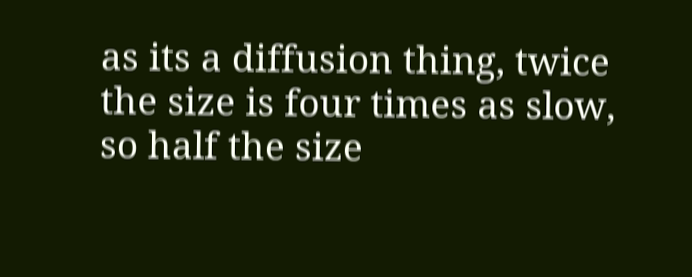as its a diffusion thing, twice the size is four times as slow, so half the size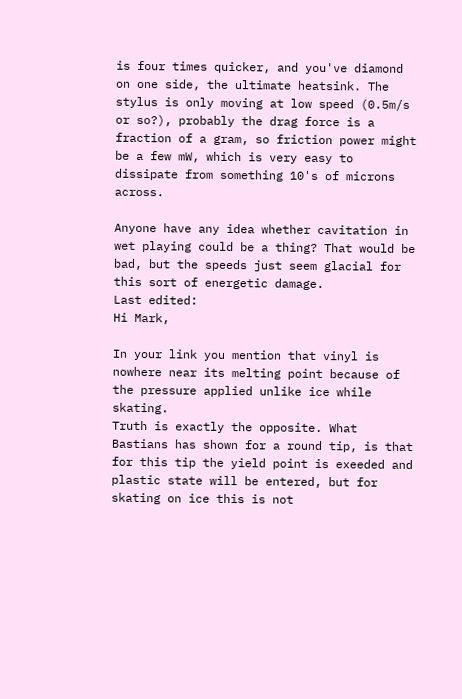is four times quicker, and you've diamond on one side, the ultimate heatsink. The stylus is only moving at low speed (0.5m/s or so?), probably the drag force is a fraction of a gram, so friction power might be a few mW, which is very easy to dissipate from something 10's of microns across.

Anyone have any idea whether cavitation in wet playing could be a thing? That would be bad, but the speeds just seem glacial for this sort of energetic damage.
Last edited:
Hi Mark,

In your link you mention that vinyl is nowhere near its melting point because of the pressure applied unlike ice while skating.
Truth is exactly the opposite. What Bastians has shown for a round tip, is that for this tip the yield point is exeeded and plastic state will be entered, but for skating on ice this is not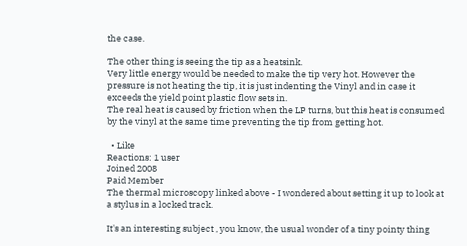the case.

The other thing is seeing the tip as a heatsink.
Very little energy would be needed to make the tip very hot. However the pressure is not heating the tip, it is just indenting the Vinyl and in case it exceeds the yield point plastic flow sets in.
The real heat is caused by friction when the LP turns, but this heat is consumed by the vinyl at the same time preventing the tip from getting hot.

  • Like
Reactions: 1 user
Joined 2008
Paid Member
The thermal microscopy linked above - I wondered about setting it up to look at a stylus in a locked track.

It's an interesting subject , you know, the usual wonder of a tiny pointy thing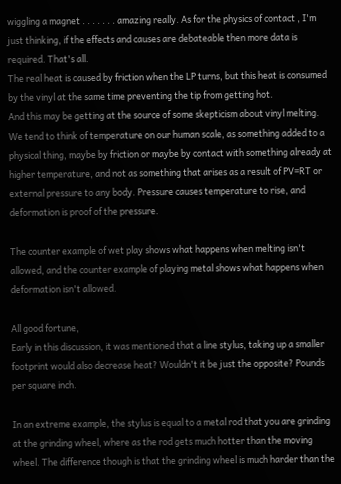wiggling a magnet . . . . . . . amazing really. As for the physics of contact , I'm just thinking, if the effects and causes are debateable then more data is required. That's all.
The real heat is caused by friction when the LP turns, but this heat is consumed by the vinyl at the same time preventing the tip from getting hot.
And this may be getting at the source of some skepticism about vinyl melting. We tend to think of temperature on our human scale, as something added to a physical thing, maybe by friction or maybe by contact with something already at higher temperature, and not as something that arises as a result of PV=RT or external pressure to any body. Pressure causes temperature to rise, and deformation is proof of the pressure.

The counter example of wet play shows what happens when melting isn't allowed, and the counter example of playing metal shows what happens when deformation isn't allowed.

All good fortune,
Early in this discussion, it was mentioned that a line stylus, taking up a smaller footprint would also decrease heat? Wouldn't it be just the opposite? Pounds per square inch.

In an extreme example, the stylus is equal to a metal rod that you are grinding at the grinding wheel, where as the rod gets much hotter than the moving wheel. The difference though is that the grinding wheel is much harder than the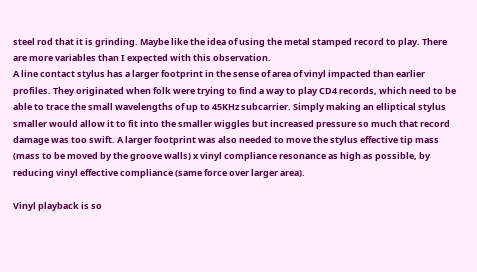steel rod that it is grinding. Maybe like the idea of using the metal stamped record to play. There are more variables than I expected with this observation.
A line contact stylus has a larger footprint in the sense of area of vinyl impacted than earlier profiles. They originated when folk were trying to find a way to play CD4 records, which need to be able to trace the small wavelengths of up to 45KHz subcarrier. Simply making an elliptical stylus smaller would allow it to fit into the smaller wiggles but increased pressure so much that record damage was too swift. A larger footprint was also needed to move the stylus effective tip mass (mass to be moved by the groove walls) x vinyl compliance resonance as high as possible, by reducing vinyl effective compliance (same force over larger area).

Vinyl playback is so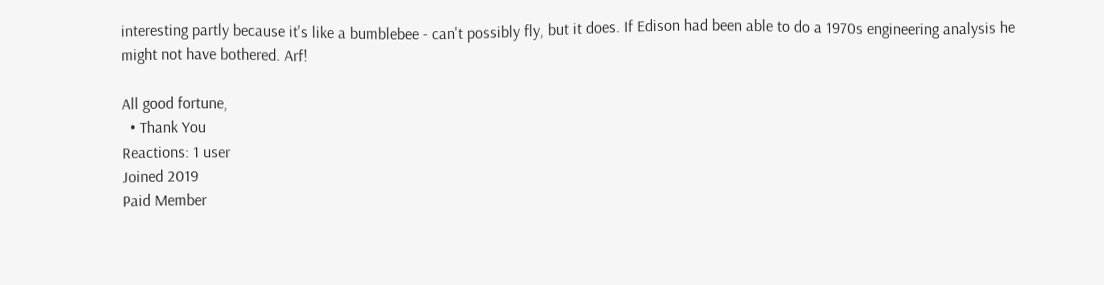interesting partly because it's like a bumblebee - can't possibly fly, but it does. If Edison had been able to do a 1970s engineering analysis he might not have bothered. Arf!

All good fortune,
  • Thank You
Reactions: 1 user
Joined 2019
Paid Member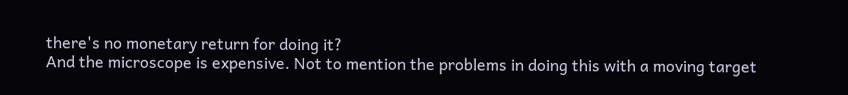there's no monetary return for doing it?
And the microscope is expensive. Not to mention the problems in doing this with a moving target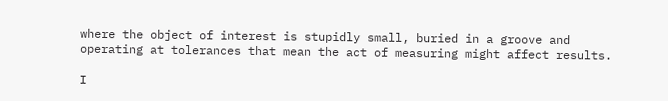where the object of interest is stupidly small, buried in a groove and operating at tolerances that mean the act of measuring might affect results.

I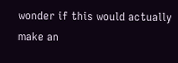wonder if this would actually make an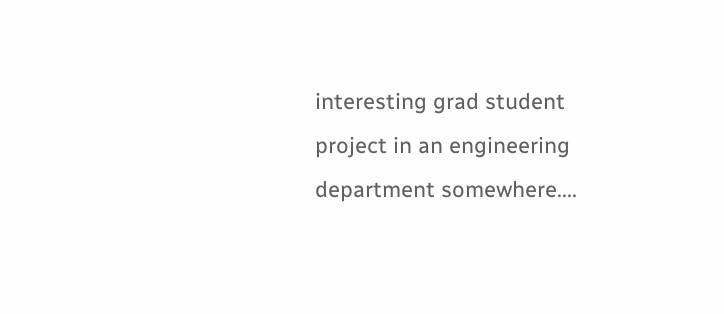interesting grad student project in an engineering department somewhere....